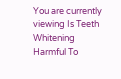You are currently viewing Is Teeth Whitening Harmful To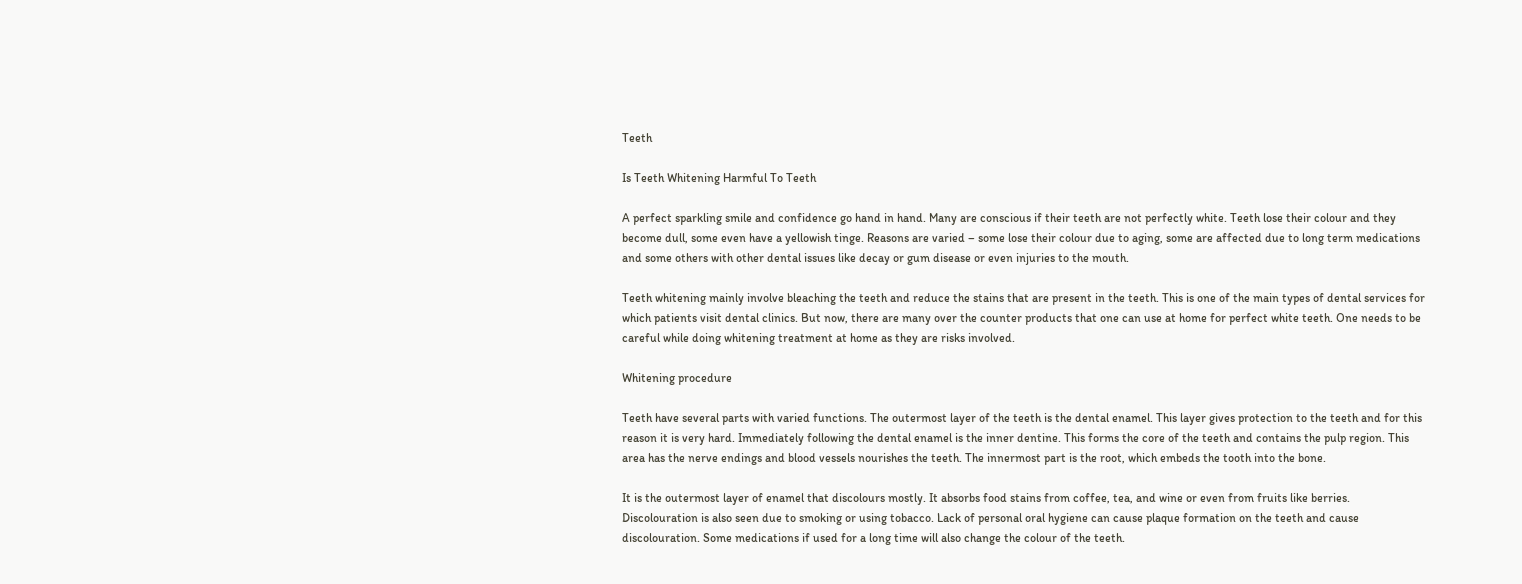Teeth

Is Teeth Whitening Harmful To Teeth

A perfect sparkling smile and confidence go hand in hand. Many are conscious if their teeth are not perfectly white. Teeth lose their colour and they become dull, some even have a yellowish tinge. Reasons are varied – some lose their colour due to aging, some are affected due to long term medications and some others with other dental issues like decay or gum disease or even injuries to the mouth.

Teeth whitening mainly involve bleaching the teeth and reduce the stains that are present in the teeth. This is one of the main types of dental services for which patients visit dental clinics. But now, there are many over the counter products that one can use at home for perfect white teeth. One needs to be careful while doing whitening treatment at home as they are risks involved.

Whitening procedure

Teeth have several parts with varied functions. The outermost layer of the teeth is the dental enamel. This layer gives protection to the teeth and for this reason it is very hard. Immediately following the dental enamel is the inner dentine. This forms the core of the teeth and contains the pulp region. This area has the nerve endings and blood vessels nourishes the teeth. The innermost part is the root, which embeds the tooth into the bone.

It is the outermost layer of enamel that discolours mostly. It absorbs food stains from coffee, tea, and wine or even from fruits like berries. Discolouration is also seen due to smoking or using tobacco. Lack of personal oral hygiene can cause plaque formation on the teeth and cause discolouration. Some medications if used for a long time will also change the colour of the teeth.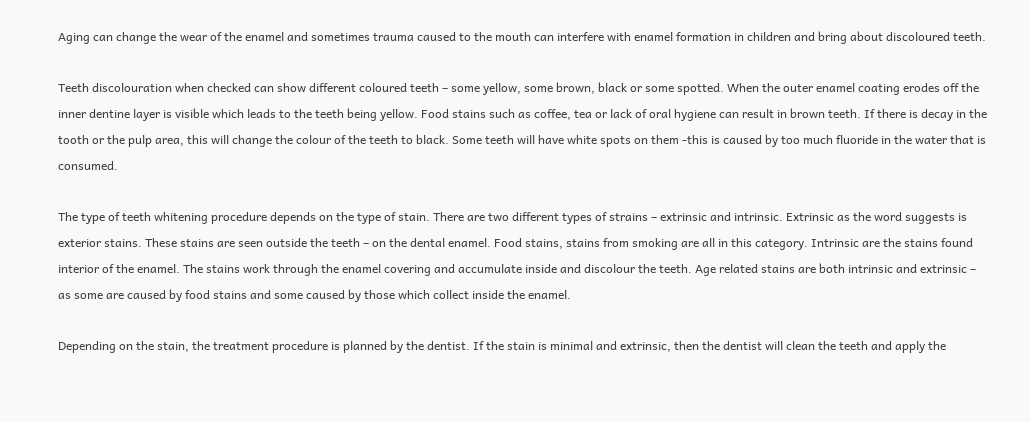Aging can change the wear of the enamel and sometimes trauma caused to the mouth can interfere with enamel formation in children and bring about discoloured teeth.

Teeth discolouration when checked can show different coloured teeth – some yellow, some brown, black or some spotted. When the outer enamel coating erodes off the inner dentine layer is visible which leads to the teeth being yellow. Food stains such as coffee, tea or lack of oral hygiene can result in brown teeth. If there is decay in the tooth or the pulp area, this will change the colour of the teeth to black. Some teeth will have white spots on them -this is caused by too much fluoride in the water that is consumed.

The type of teeth whitening procedure depends on the type of stain. There are two different types of strains – extrinsic and intrinsic. Extrinsic as the word suggests is exterior stains. These stains are seen outside the teeth – on the dental enamel. Food stains, stains from smoking are all in this category. Intrinsic are the stains found interior of the enamel. The stains work through the enamel covering and accumulate inside and discolour the teeth. Age related stains are both intrinsic and extrinsic – as some are caused by food stains and some caused by those which collect inside the enamel.

Depending on the stain, the treatment procedure is planned by the dentist. If the stain is minimal and extrinsic, then the dentist will clean the teeth and apply the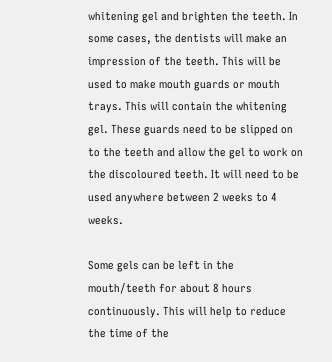whitening gel and brighten the teeth. In some cases, the dentists will make an impression of the teeth. This will be used to make mouth guards or mouth trays. This will contain the whitening gel. These guards need to be slipped on to the teeth and allow the gel to work on the discoloured teeth. It will need to be used anywhere between 2 weeks to 4 weeks.

Some gels can be left in the mouth/teeth for about 8 hours continuously. This will help to reduce the time of the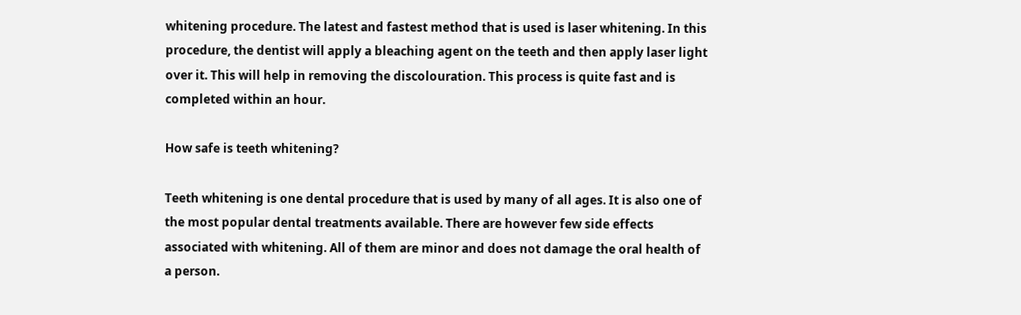whitening procedure. The latest and fastest method that is used is laser whitening. In this procedure, the dentist will apply a bleaching agent on the teeth and then apply laser light over it. This will help in removing the discolouration. This process is quite fast and is completed within an hour.

How safe is teeth whitening?

Teeth whitening is one dental procedure that is used by many of all ages. It is also one of the most popular dental treatments available. There are however few side effects associated with whitening. All of them are minor and does not damage the oral health of a person.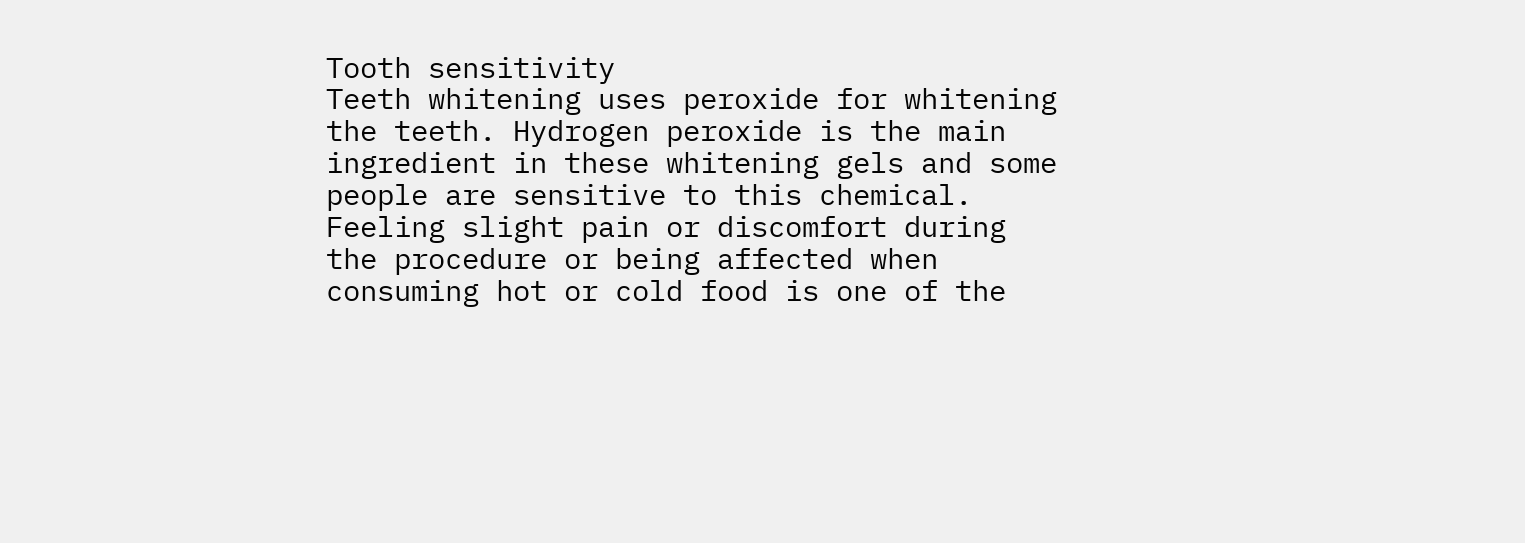Tooth sensitivity
Teeth whitening uses peroxide for whitening the teeth. Hydrogen peroxide is the main ingredient in these whitening gels and some people are sensitive to this chemical.  Feeling slight pain or discomfort during the procedure or being affected when consuming hot or cold food is one of the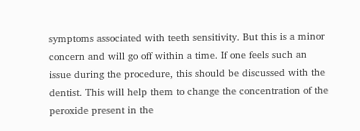symptoms associated with teeth sensitivity. But this is a minor concern and will go off within a time. If one feels such an issue during the procedure, this should be discussed with the dentist. This will help them to change the concentration of the peroxide present in the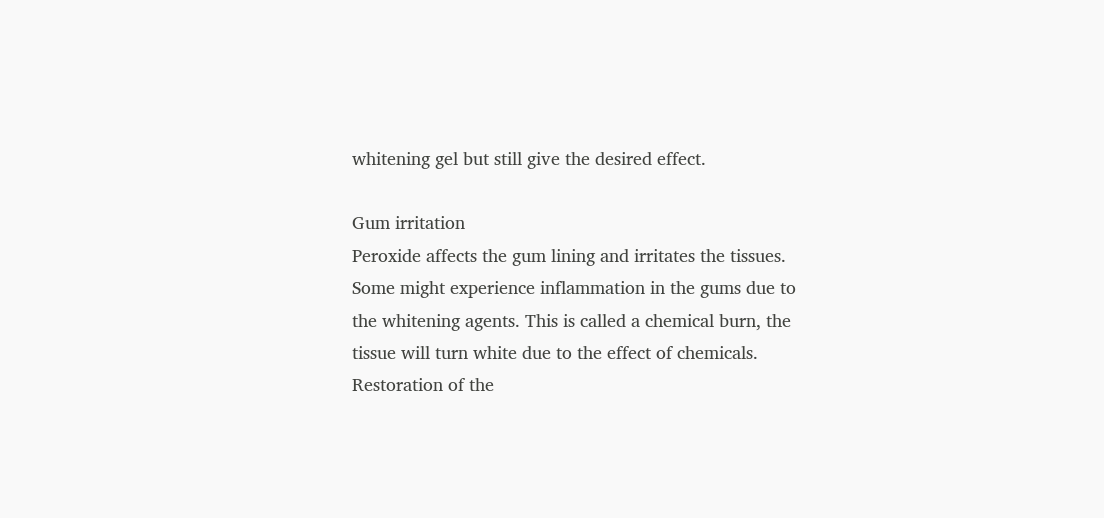whitening gel but still give the desired effect.

Gum irritation
Peroxide affects the gum lining and irritates the tissues. Some might experience inflammation in the gums due to the whitening agents. This is called a chemical burn, the tissue will turn white due to the effect of chemicals. Restoration of the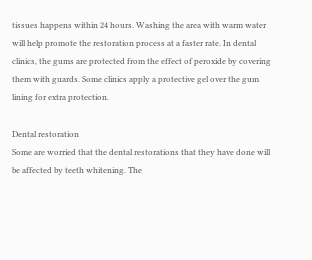tissues happens within 24 hours. Washing the area with warm water will help promote the restoration process at a faster rate. In dental clinics, the gums are protected from the effect of peroxide by covering them with guards. Some clinics apply a protective gel over the gum lining for extra protection.

Dental restoration
Some are worried that the dental restorations that they have done will be affected by teeth whitening. The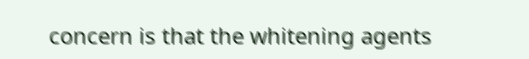concern is that the whitening agents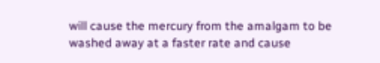will cause the mercury from the amalgam to be washed away at a faster rate and cause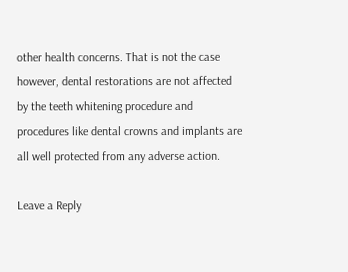other health concerns. That is not the case however, dental restorations are not affected by the teeth whitening procedure and procedures like dental crowns and implants are all well protected from any adverse action.

Leave a Reply